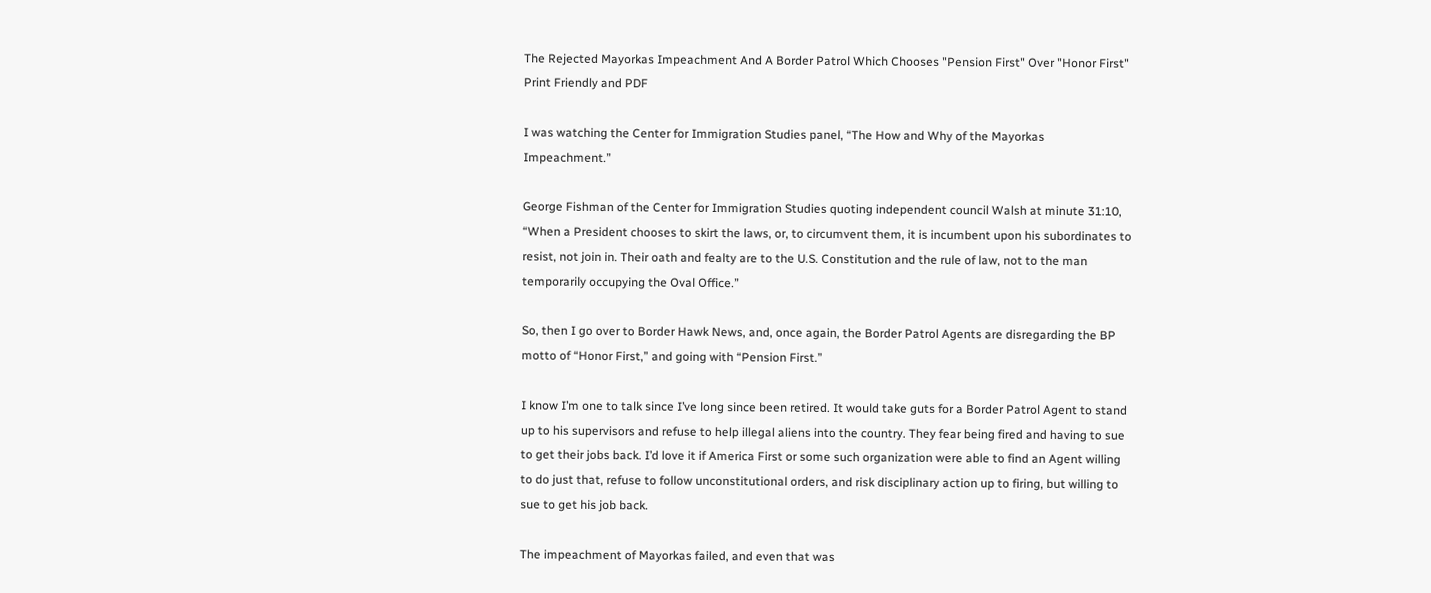The Rejected Mayorkas Impeachment And A Border Patrol Which Chooses "Pension First" Over "Honor First"
Print Friendly and PDF

I was watching the Center for Immigration Studies panel, “The How and Why of the Mayorkas Impeachment.”

George Fishman of the Center for Immigration Studies quoting independent council Walsh at minute 31:10, “When a President chooses to skirt the laws, or, to circumvent them, it is incumbent upon his subordinates to resist, not join in. Their oath and fealty are to the U.S. Constitution and the rule of law, not to the man temporarily occupying the Oval Office.”

So, then I go over to Border Hawk News, and, once again, the Border Patrol Agents are disregarding the BP motto of “Honor First,” and going with “Pension First.”

I know I’m one to talk since I’ve long since been retired. It would take guts for a Border Patrol Agent to stand up to his supervisors and refuse to help illegal aliens into the country. They fear being fired and having to sue to get their jobs back. I’d love it if America First or some such organization were able to find an Agent willing to do just that, refuse to follow unconstitutional orders, and risk disciplinary action up to firing, but willing to sue to get his job back.

The impeachment of Mayorkas failed, and even that was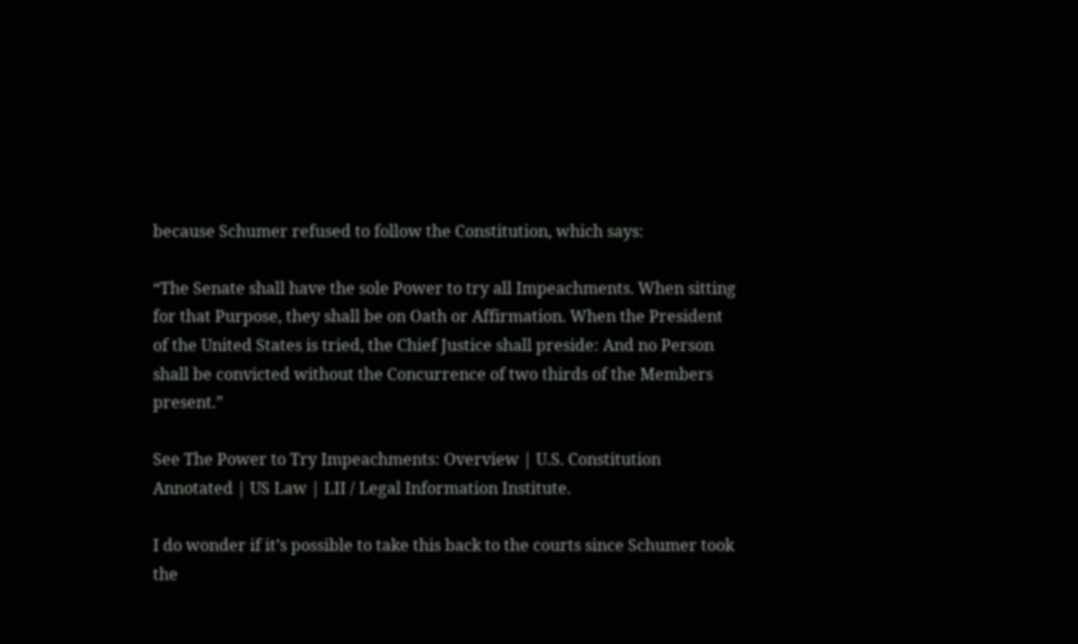because Schumer refused to follow the Constitution, which says:

“The Senate shall have the sole Power to try all Impeachments. When sitting for that Purpose, they shall be on Oath or Affirmation. When the President of the United States is tried, the Chief Justice shall preside: And no Person shall be convicted without the Concurrence of two thirds of the Members present.”

See The Power to Try Impeachments: Overview | U.S. Constitution Annotated | US Law | LII / Legal Information Institute.

I do wonder if it’s possible to take this back to the courts since Schumer took the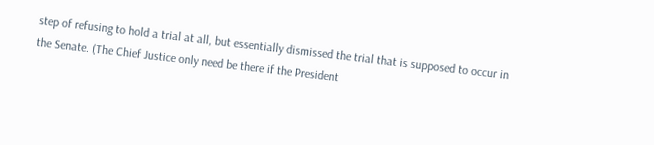step of refusing to hold a trial at all, but essentially dismissed the trial that is supposed to occur in the Senate. (The Chief Justice only need be there if the President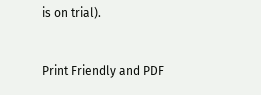is on trial).


Print Friendly and PDF